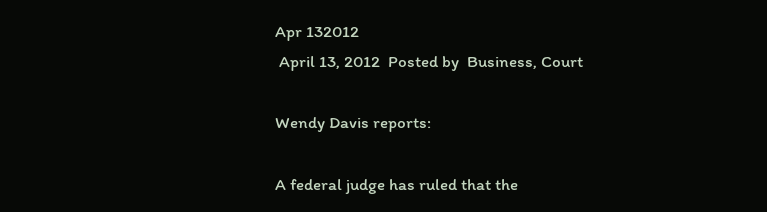Apr 132012
 April 13, 2012  Posted by  Business, Court

Wendy Davis reports:

A federal judge has ruled that the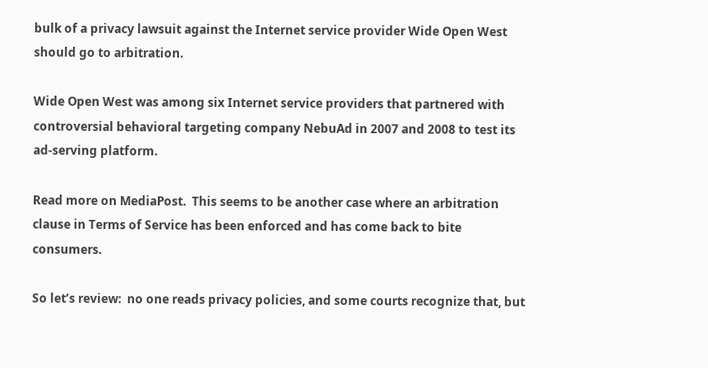bulk of a privacy lawsuit against the Internet service provider Wide Open West should go to arbitration.

Wide Open West was among six Internet service providers that partnered with controversial behavioral targeting company NebuAd in 2007 and 2008 to test its ad-serving platform.

Read more on MediaPost.  This seems to be another case where an arbitration clause in Terms of Service has been enforced and has come back to bite consumers.

So let’s review:  no one reads privacy policies, and some courts recognize that, but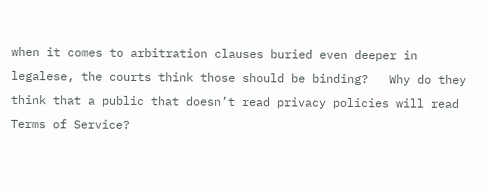when it comes to arbitration clauses buried even deeper in legalese, the courts think those should be binding?   Why do they think that a public that doesn’t read privacy policies will read Terms of Service?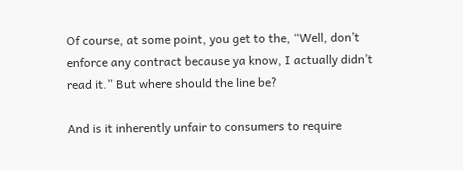Of course, at some point, you get to the, “Well, don’t enforce any contract because ya know, I actually didn’t read it.” But where should the line be?

And is it inherently unfair to consumers to require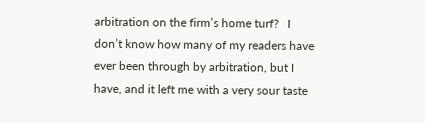arbitration on the firm’s home turf?   I don’t know how many of my readers have ever been through by arbitration, but I have, and it left me with a very sour taste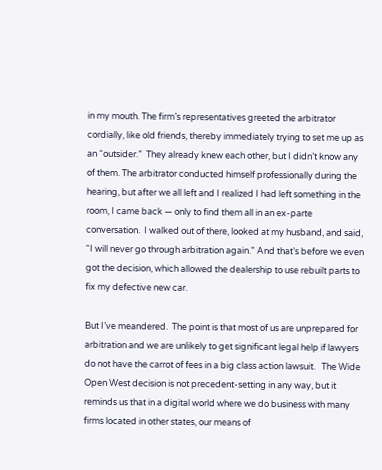in my mouth. The firm’s representatives greeted the arbitrator cordially, like old friends, thereby immediately trying to set me up as an “outsider.”  They already knew each other, but I didn’t know any of them. The arbitrator conducted himself professionally during the hearing, but after we all left and I realized I had left something in the room, I came back — only to find them all in an ex-parte conversation.  I walked out of there, looked at my husband, and said, “I will never go through arbitration again.” And that’s before we even got the decision, which allowed the dealership to use rebuilt parts to fix my defective new car.

But I’ve meandered.  The point is that most of us are unprepared for arbitration and we are unlikely to get significant legal help if lawyers do not have the carrot of fees in a big class action lawsuit.   The Wide Open West decision is not precedent-setting in any way, but it reminds us that in a digital world where we do business with many firms located in other states, our means of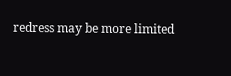redress may be more limited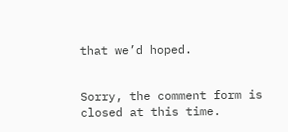that we’d hoped.


Sorry, the comment form is closed at this time.